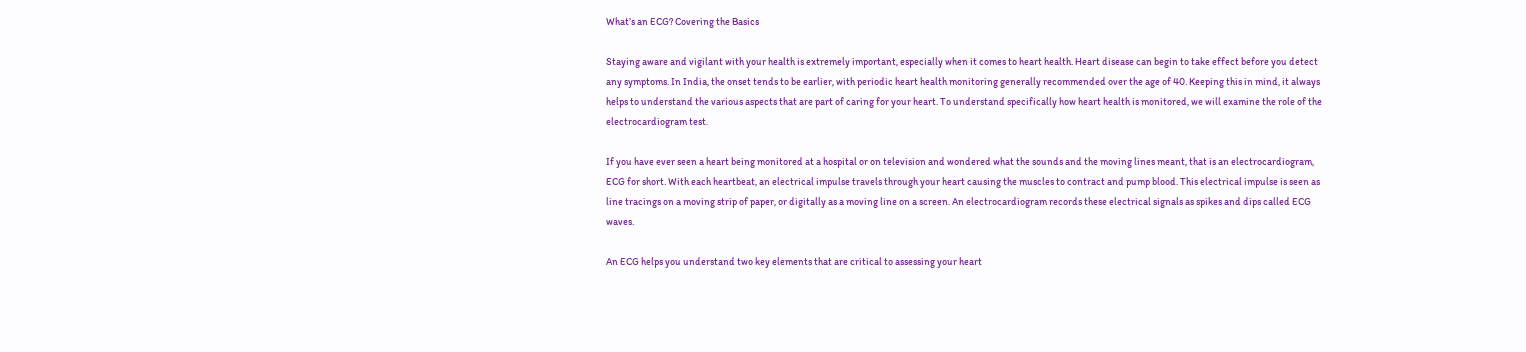What’s an ECG? Covering the Basics

Staying aware and vigilant with your health is extremely important, especially when it comes to heart health. Heart disease can begin to take effect before you detect any symptoms. In India, the onset tends to be earlier, with periodic heart health monitoring generally recommended over the age of 40. Keeping this in mind, it always helps to understand the various aspects that are part of caring for your heart. To understand specifically how heart health is monitored, we will examine the role of the electrocardiogram test.

If you have ever seen a heart being monitored at a hospital or on television and wondered what the sounds and the moving lines meant, that is an electrocardiogram, ECG for short. With each heartbeat, an electrical impulse travels through your heart causing the muscles to contract and pump blood. This electrical impulse is seen as line tracings on a moving strip of paper, or digitally as a moving line on a screen. An electrocardiogram records these electrical signals as spikes and dips called ECG waves.

An ECG helps you understand two key elements that are critical to assessing your heart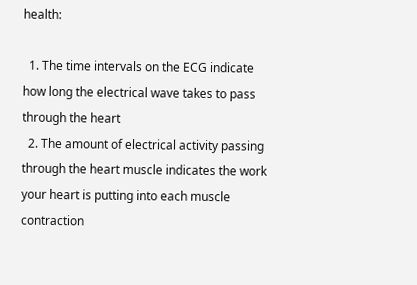health:

  1. The time intervals on the ECG indicate how long the electrical wave takes to pass through the heart
  2. The amount of electrical activity passing through the heart muscle indicates the work your heart is putting into each muscle contraction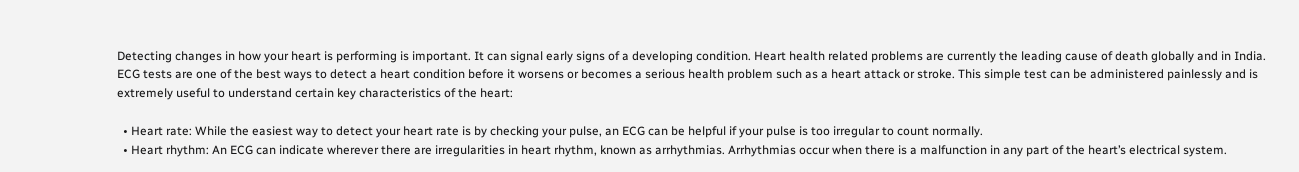Detecting changes in how your heart is performing is important. It can signal early signs of a developing condition. Heart health related problems are currently the leading cause of death globally and in India. ECG tests are one of the best ways to detect a heart condition before it worsens or becomes a serious health problem such as a heart attack or stroke. This simple test can be administered painlessly and is extremely useful to understand certain key characteristics of the heart:

  • Heart rate: While the easiest way to detect your heart rate is by checking your pulse, an ECG can be helpful if your pulse is too irregular to count normally.
  • Heart rhythm: An ECG can indicate wherever there are irregularities in heart rhythm, known as arrhythmias. Arrhythmias occur when there is a malfunction in any part of the heart’s electrical system.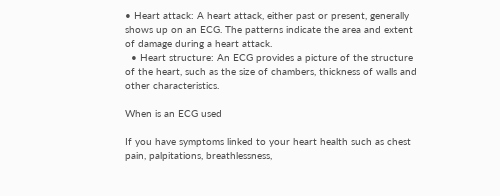• Heart attack: A heart attack, either past or present, generally shows up on an ECG. The patterns indicate the area and extent of damage during a heart attack.
  • Heart structure: An ECG provides a picture of the structure of the heart, such as the size of chambers, thickness of walls and other characteristics.

When is an ECG used

If you have symptoms linked to your heart health such as chest pain, palpitations, breathlessness,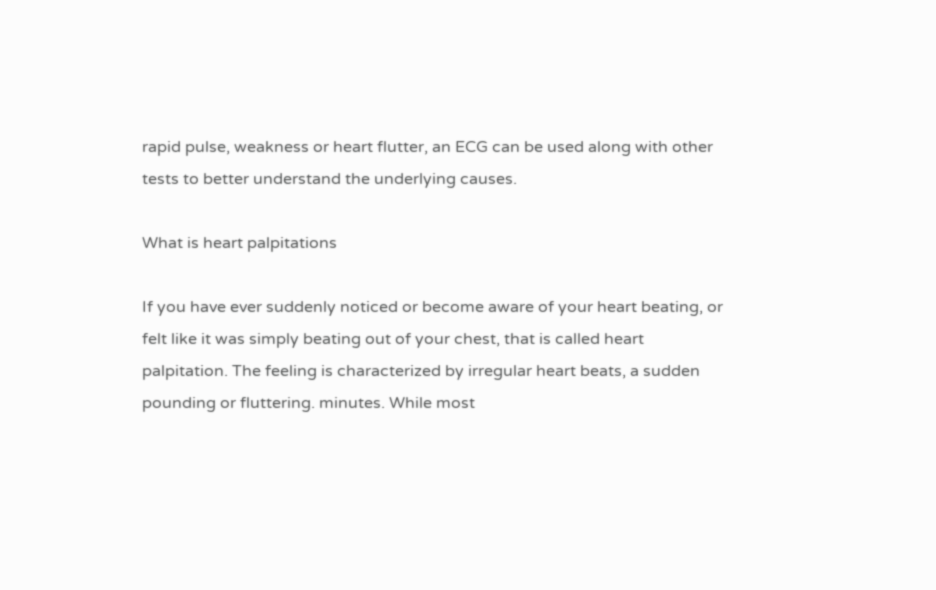rapid pulse, weakness or heart flutter, an ECG can be used along with other tests to better understand the underlying causes.

What is heart palpitations

If you have ever suddenly noticed or become aware of your heart beating, or felt like it was simply beating out of your chest, that is called heart palpitation. The feeling is characterized by irregular heart beats, a sudden pounding or fluttering. minutes. While most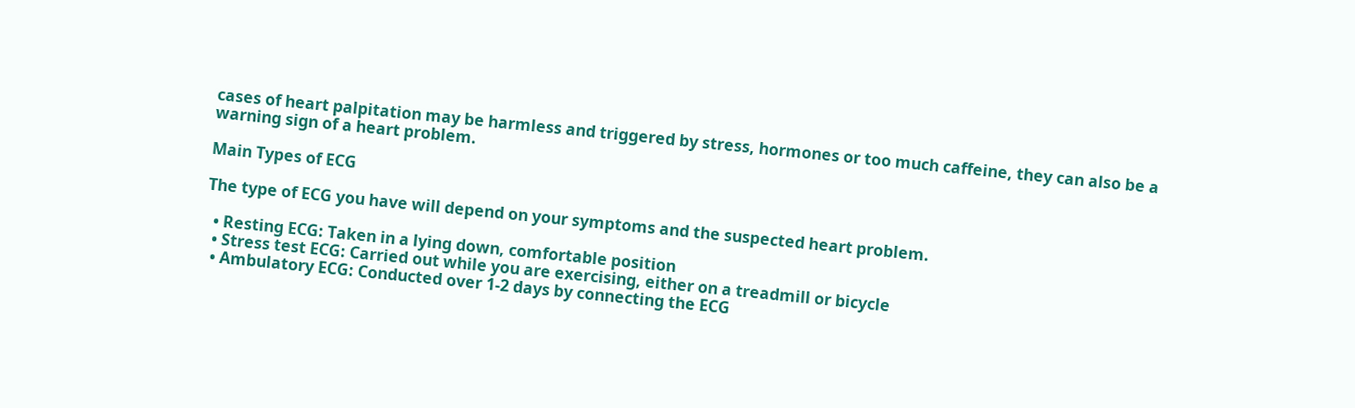cases of heart palpitation may be harmless and triggered by stress, hormones or too much caffeine, they can also be a warning sign of a heart problem.

Main Types of ECG

The type of ECG you have will depend on your symptoms and the suspected heart problem.

  • Resting ECG: Taken in a lying down, comfortable position
  • Stress test ECG: Carried out while you are exercising, either on a treadmill or bicycle
  • Ambulatory ECG: Conducted over 1-2 days by connecting the ECG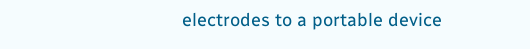electrodes to a portable device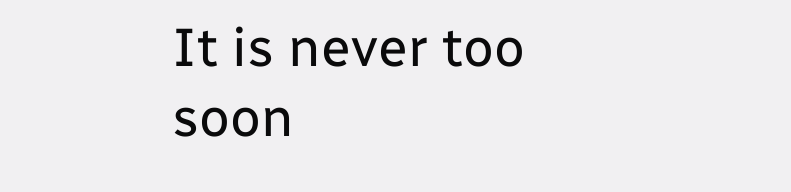It is never too soon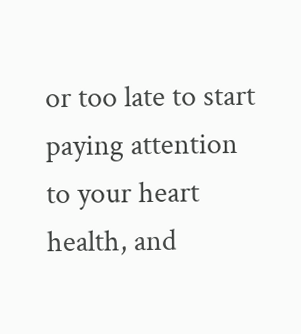or too late to start paying attention to your heart health, and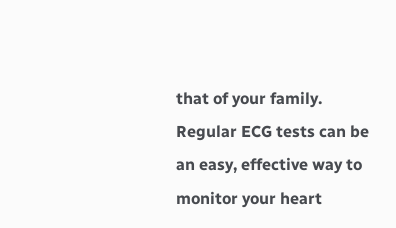that of your family. Regular ECG tests can be an easy, effective way to monitor your heart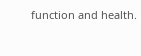function and health.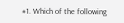#1. Which of the following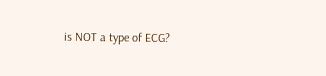is NOT a type of ECG?